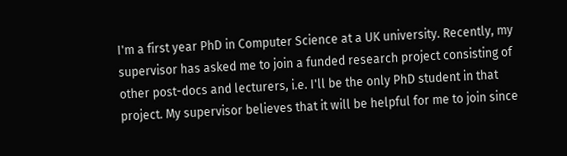I'm a first year PhD in Computer Science at a UK university. Recently, my supervisor has asked me to join a funded research project consisting of other post-docs and lecturers, i.e. I'll be the only PhD student in that project. My supervisor believes that it will be helpful for me to join since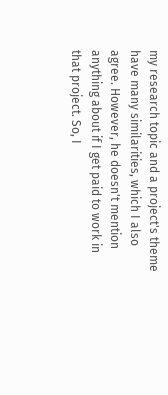my research topic and a project's theme have many similarities, which I also agree. However, he doesn't mention anything about if I get paid to work in that project. So, I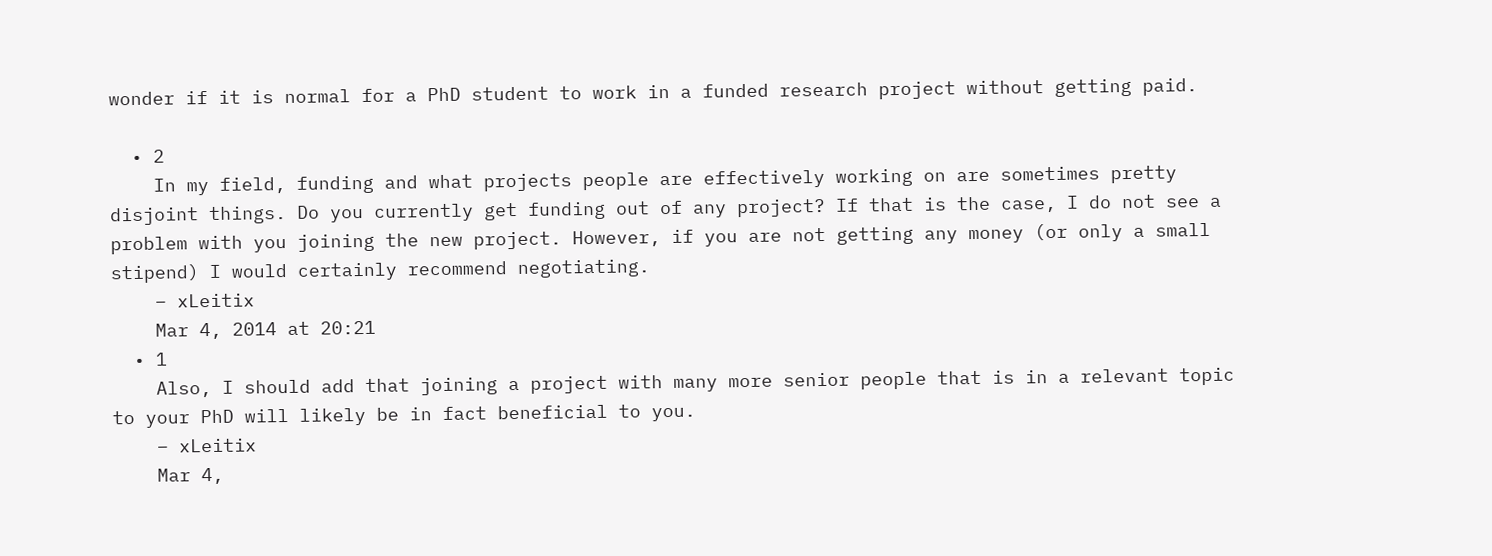wonder if it is normal for a PhD student to work in a funded research project without getting paid.

  • 2
    In my field, funding and what projects people are effectively working on are sometimes pretty disjoint things. Do you currently get funding out of any project? If that is the case, I do not see a problem with you joining the new project. However, if you are not getting any money (or only a small stipend) I would certainly recommend negotiating.
    – xLeitix
    Mar 4, 2014 at 20:21
  • 1
    Also, I should add that joining a project with many more senior people that is in a relevant topic to your PhD will likely be in fact beneficial to you.
    – xLeitix
    Mar 4,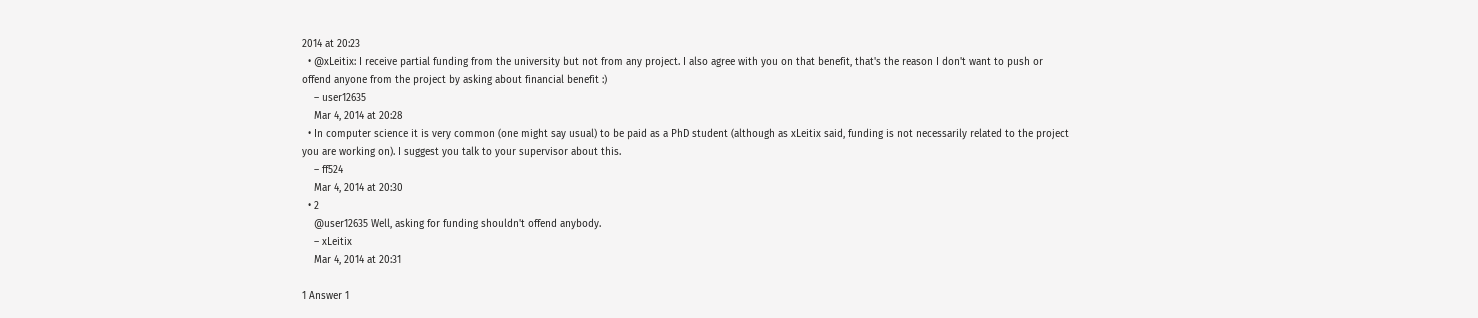2014 at 20:23
  • @xLeitix: I receive partial funding from the university but not from any project. I also agree with you on that benefit, that's the reason I don't want to push or offend anyone from the project by asking about financial benefit :)
    – user12635
    Mar 4, 2014 at 20:28
  • In computer science it is very common (one might say usual) to be paid as a PhD student (although as xLeitix said, funding is not necessarily related to the project you are working on). I suggest you talk to your supervisor about this.
    – ff524
    Mar 4, 2014 at 20:30
  • 2
    @user12635 Well, asking for funding shouldn't offend anybody.
    – xLeitix
    Mar 4, 2014 at 20:31

1 Answer 1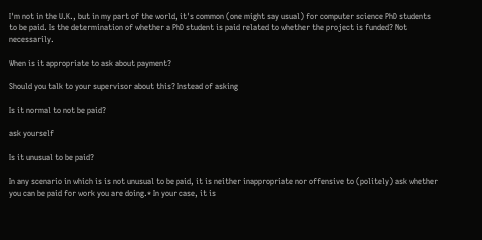I'm not in the U.K., but in my part of the world, it's common (one might say usual) for computer science PhD students to be paid. Is the determination of whether a PhD student is paid related to whether the project is funded? Not necessarily.

When is it appropriate to ask about payment?

Should you talk to your supervisor about this? Instead of asking

Is it normal to not be paid?

ask yourself

Is it unusual to be paid?

In any scenario in which is is not unusual to be paid, it is neither inappropriate nor offensive to (politely) ask whether you can be paid for work you are doing.* In your case, it is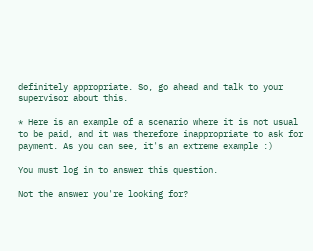definitely appropriate. So, go ahead and talk to your supervisor about this.

* Here is an example of a scenario where it is not usual to be paid, and it was therefore inappropriate to ask for payment. As you can see, it's an extreme example :)

You must log in to answer this question.

Not the answer you're looking for?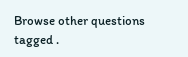Browse other questions tagged .